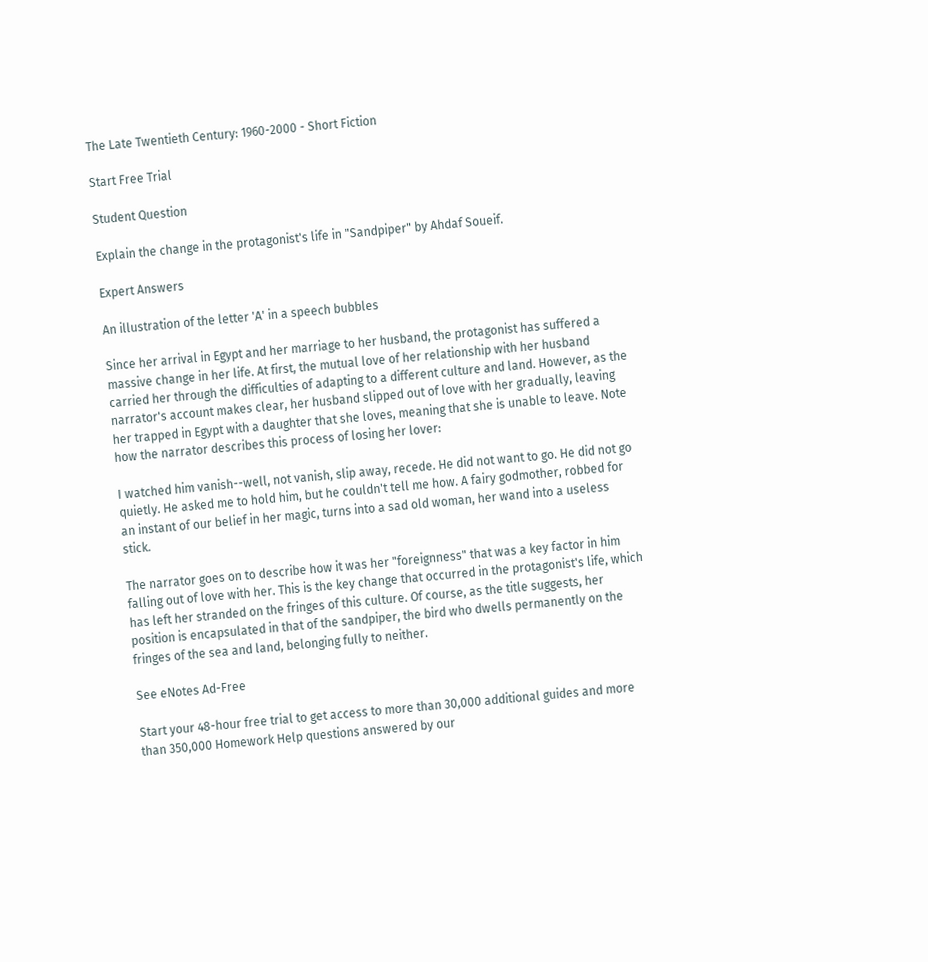The Late Twentieth Century: 1960-2000 - Short Fiction

Start Free Trial

Student Question

Explain the change in the protagonist's life in "Sandpiper" by Ahdaf Soueif.

Expert Answers

An illustration of the letter 'A' in a speech bubbles

Since her arrival in Egypt and her marriage to her husband, the protagonist has suffered a massive change in her life. At first, the mutual love of her relationship with her husband carried her through the difficulties of adapting to a different culture and land. However, as the narrator's account makes clear, her husband slipped out of love with her gradually, leaving her trapped in Egypt with a daughter that she loves, meaning that she is unable to leave. Note how the narrator describes this process of losing her lover:

I watched him vanish--well, not vanish, slip away, recede. He did not want to go. He did not go quietly. He asked me to hold him, but he couldn't tell me how. A fairy godmother, robbed for an instant of our belief in her magic, turns into a sad old woman, her wand into a useless stick.

The narrator goes on to describe how it was her "foreignness" that was a key factor in him falling out of love with her. This is the key change that occurred in the protagonist's life, which has left her stranded on the fringes of this culture. Of course, as the title suggests, her position is encapsulated in that of the sandpiper, the bird who dwells permanently on the fringes of the sea and land, belonging fully to neither.

See eNotes Ad-Free

Start your 48-hour free trial to get access to more than 30,000 additional guides and more than 350,000 Homework Help questions answered by our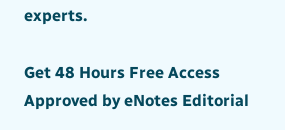experts.

Get 48 Hours Free Access
Approved by eNotes Editorial